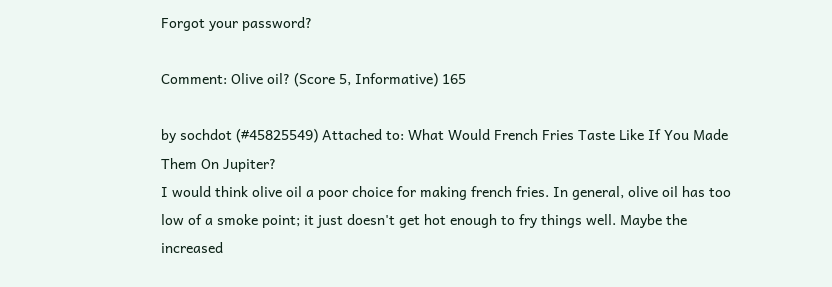Forgot your password?

Comment: Olive oil? (Score 5, Informative) 165

by sochdot (#45825549) Attached to: What Would French Fries Taste Like If You Made Them On Jupiter?
I would think olive oil a poor choice for making french fries. In general, olive oil has too low of a smoke point; it just doesn't get hot enough to fry things well. Maybe the increased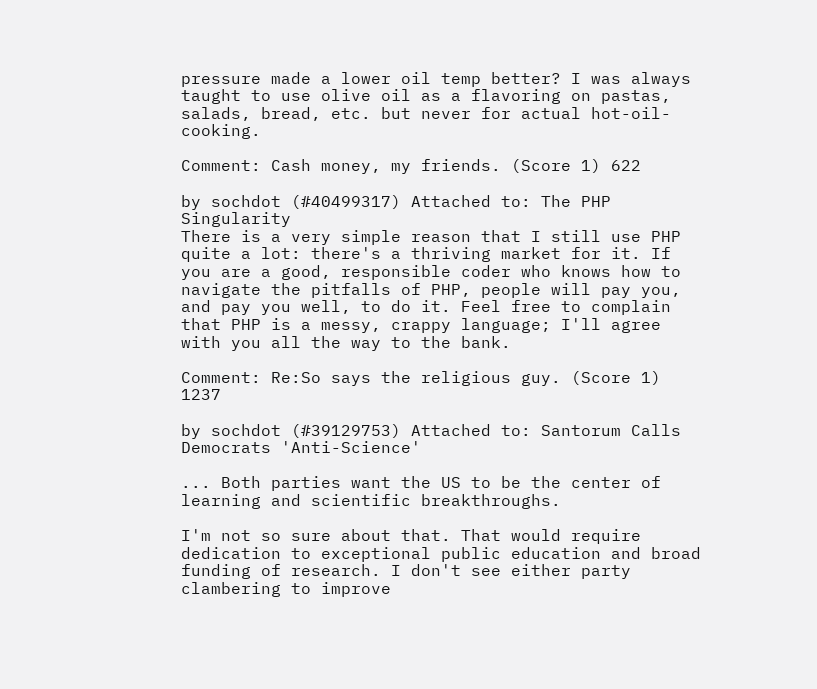pressure made a lower oil temp better? I was always taught to use olive oil as a flavoring on pastas, salads, bread, etc. but never for actual hot-oil-cooking.

Comment: Cash money, my friends. (Score 1) 622

by sochdot (#40499317) Attached to: The PHP Singularity
There is a very simple reason that I still use PHP quite a lot: there's a thriving market for it. If you are a good, responsible coder who knows how to navigate the pitfalls of PHP, people will pay you, and pay you well, to do it. Feel free to complain that PHP is a messy, crappy language; I'll agree with you all the way to the bank.

Comment: Re:So says the religious guy. (Score 1) 1237

by sochdot (#39129753) Attached to: Santorum Calls Democrats 'Anti-Science'

... Both parties want the US to be the center of learning and scientific breakthroughs.

I'm not so sure about that. That would require dedication to exceptional public education and broad funding of research. I don't see either party clambering to improve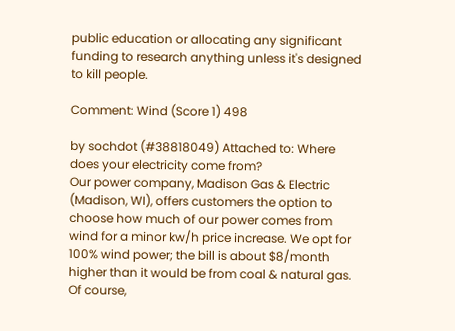public education or allocating any significant funding to research anything unless it's designed to kill people.

Comment: Wind (Score 1) 498

by sochdot (#38818049) Attached to: Where does your electricity come from?
Our power company, Madison Gas & Electric (Madison, WI), offers customers the option to choose how much of our power comes from wind for a minor kw/h price increase. We opt for 100% wind power; the bill is about $8/month higher than it would be from coal & natural gas. Of course,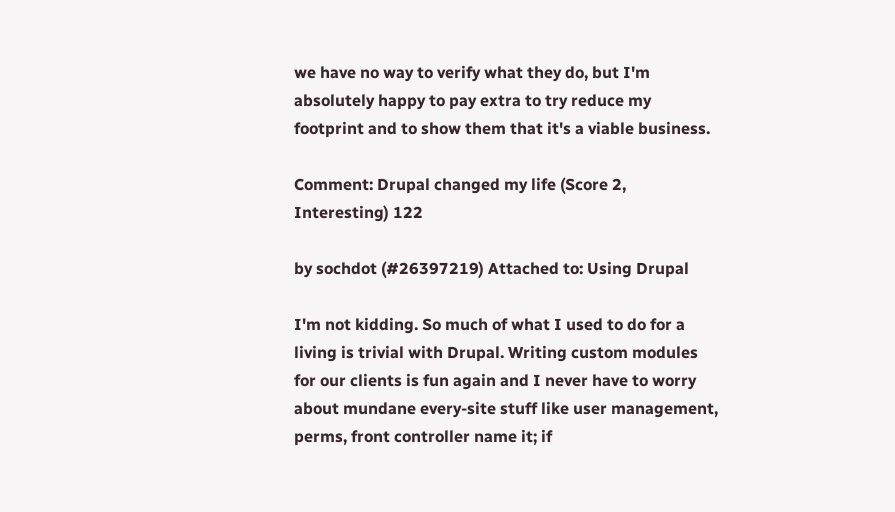we have no way to verify what they do, but I'm absolutely happy to pay extra to try reduce my footprint and to show them that it's a viable business.

Comment: Drupal changed my life (Score 2, Interesting) 122

by sochdot (#26397219) Attached to: Using Drupal

I'm not kidding. So much of what I used to do for a living is trivial with Drupal. Writing custom modules for our clients is fun again and I never have to worry about mundane every-site stuff like user management, perms, front controller name it; if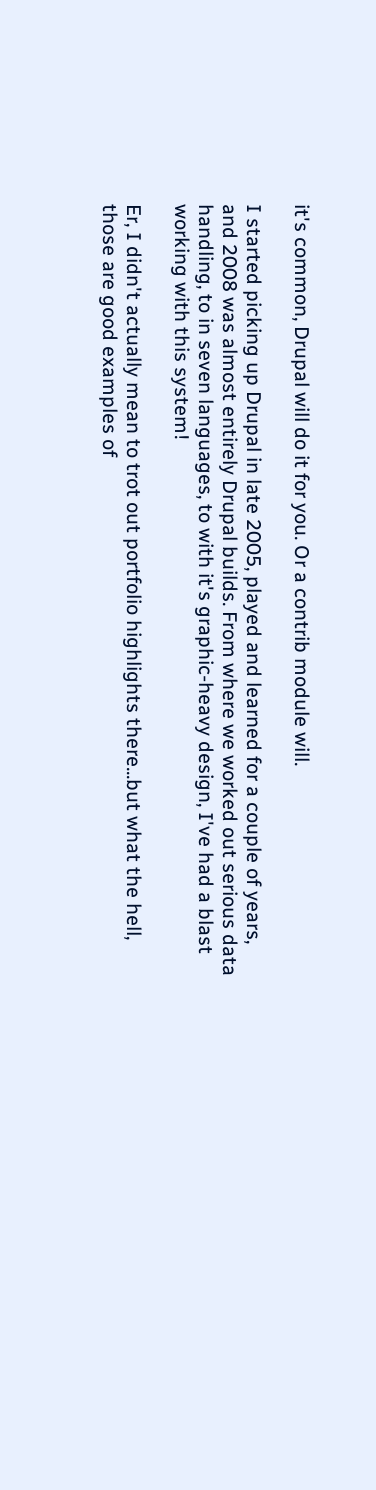it's common, Drupal will do it for you. Or a contrib module will.

I started picking up Drupal in late 2005, played and learned for a couple of years, and 2008 was almost entirely Drupal builds. From where we worked out serious data handling, to in seven languages, to with it's graphic-heavy design, I've had a blast working with this system!

Er, I didn't actually mean to trot out portfolio highlights there...but what the hell, those are good examples of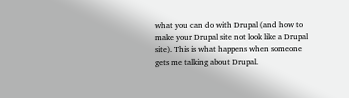what you can do with Drupal (and how to make your Drupal site not look like a Drupal site). This is what happens when someone gets me talking about Drupal.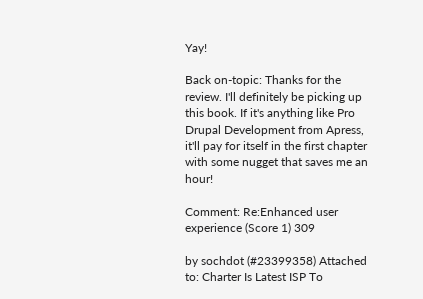Yay!

Back on-topic: Thanks for the review. I'll definitely be picking up this book. If it's anything like Pro Drupal Development from Apress, it'll pay for itself in the first chapter with some nugget that saves me an hour!

Comment: Re:Enhanced user experience (Score 1) 309

by sochdot (#23399358) Attached to: Charter Is Latest ISP To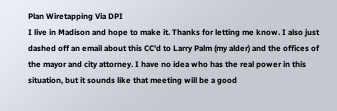Plan Wiretapping Via DPI
I live in Madison and hope to make it. Thanks for letting me know. I also just dashed off an email about this CC'd to Larry Palm (my alder) and the offices of the mayor and city attorney. I have no idea who has the real power in this situation, but it sounds like that meeting will be a good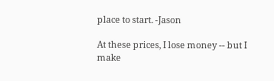place to start. -Jason

At these prices, I lose money -- but I make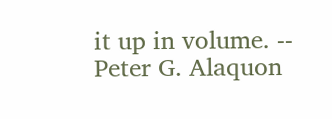it up in volume. -- Peter G. Alaquon